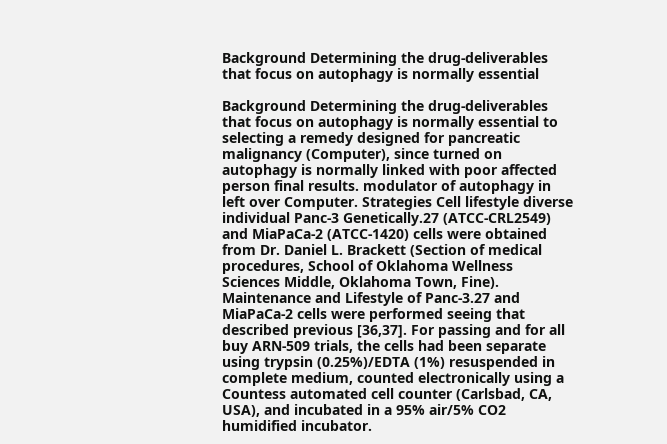Background Determining the drug-deliverables that focus on autophagy is normally essential

Background Determining the drug-deliverables that focus on autophagy is normally essential to selecting a remedy designed for pancreatic malignancy (Computer), since turned on autophagy is normally linked with poor affected person final results. modulator of autophagy in left over Computer. Strategies Cell lifestyle diverse individual Panc-3 Genetically.27 (ATCC-CRL2549) and MiaPaCa-2 (ATCC-1420) cells were obtained from Dr. Daniel L. Brackett (Section of medical procedures, School of Oklahoma Wellness Sciences Middle, Oklahoma Town, Fine). Maintenance and Lifestyle of Panc-3.27 and MiaPaCa-2 cells were performed seeing that described previous [36,37]. For passing and for all buy ARN-509 trials, the cells had been separate using trypsin (0.25%)/EDTA (1%) resuspended in complete medium, counted electronically using a Countess automated cell counter (Carlsbad, CA, USA), and incubated in a 95% air/5% CO2 humidified incubator.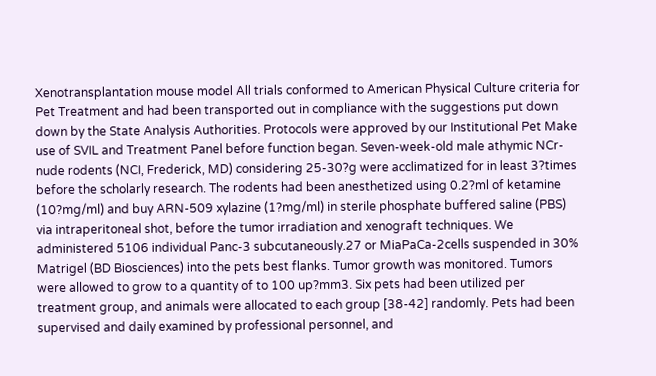Xenotransplantation mouse model All trials conformed to American Physical Culture criteria for Pet Treatment and had been transported out in compliance with the suggestions put down down by the State Analysis Authorities. Protocols were approved by our Institutional Pet Make use of SVIL and Treatment Panel before function began. Seven-week-old male athymic NCr-nude rodents (NCI, Frederick, MD) considering 25-30?g were acclimatized for in least 3?times before the scholarly research. The rodents had been anesthetized using 0.2?ml of ketamine (10?mg/ml) and buy ARN-509 xylazine (1?mg/ml) in sterile phosphate buffered saline (PBS) via intraperitoneal shot, before the tumor irradiation and xenograft techniques. We administered 5106 individual Panc-3 subcutaneously.27 or MiaPaCa-2cells suspended in 30% Matrigel (BD Biosciences) into the pets best flanks. Tumor growth was monitored. Tumors were allowed to grow to a quantity of to 100 up?mm3. Six pets had been utilized per treatment group, and animals were allocated to each group [38-42] randomly. Pets had been supervised and daily examined by professional personnel, and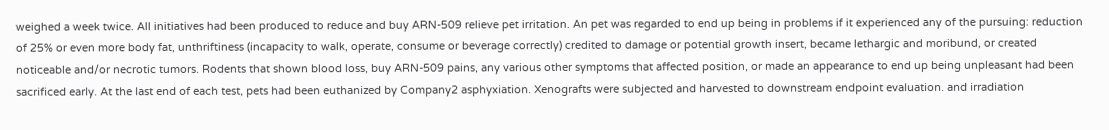weighed a week twice. All initiatives had been produced to reduce and buy ARN-509 relieve pet irritation. An pet was regarded to end up being in problems if it experienced any of the pursuing: reduction of 25% or even more body fat, unthriftiness (incapacity to walk, operate, consume or beverage correctly) credited to damage or potential growth insert, became lethargic and moribund, or created noticeable and/or necrotic tumors. Rodents that shown blood loss, buy ARN-509 pains, any various other symptoms that affected position, or made an appearance to end up being unpleasant had been sacrificed early. At the last end of each test, pets had been euthanized by Company2 asphyxiation. Xenografts were subjected and harvested to downstream endpoint evaluation. and irradiation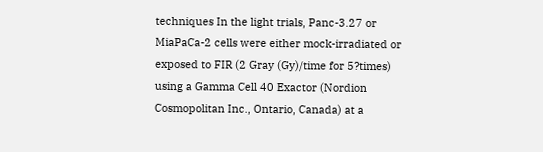techniques In the light trials, Panc-3.27 or MiaPaCa-2 cells were either mock-irradiated or exposed to FIR (2 Gray (Gy)/time for 5?times) using a Gamma Cell 40 Exactor (Nordion Cosmopolitan Inc., Ontario, Canada) at a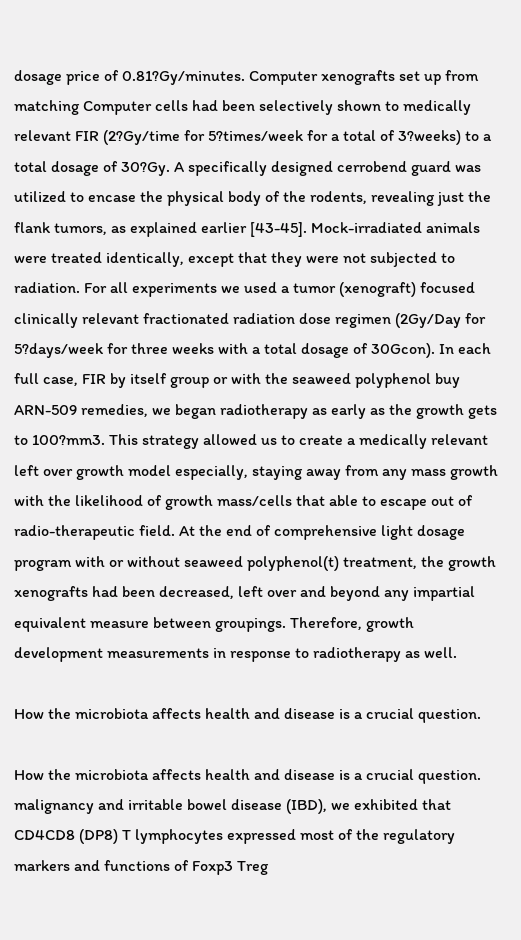dosage price of 0.81?Gy/minutes. Computer xenografts set up from matching Computer cells had been selectively shown to medically relevant FIR (2?Gy/time for 5?times/week for a total of 3?weeks) to a total dosage of 30?Gy. A specifically designed cerrobend guard was utilized to encase the physical body of the rodents, revealing just the flank tumors, as explained earlier [43-45]. Mock-irradiated animals were treated identically, except that they were not subjected to radiation. For all experiments we used a tumor (xenograft) focused clinically relevant fractionated radiation dose regimen (2Gy/Day for 5?days/week for three weeks with a total dosage of 30Gcon). In each full case, FIR by itself group or with the seaweed polyphenol buy ARN-509 remedies, we began radiotherapy as early as the growth gets to 100?mm3. This strategy allowed us to create a medically relevant left over growth model especially, staying away from any mass growth with the likelihood of growth mass/cells that able to escape out of radio-therapeutic field. At the end of comprehensive light dosage program with or without seaweed polyphenol(t) treatment, the growth xenografts had been decreased, left over and beyond any impartial equivalent measure between groupings. Therefore, growth development measurements in response to radiotherapy as well.

How the microbiota affects health and disease is a crucial question.

How the microbiota affects health and disease is a crucial question. malignancy and irritable bowel disease (IBD), we exhibited that CD4CD8 (DP8) T lymphocytes expressed most of the regulatory markers and functions of Foxp3 Treg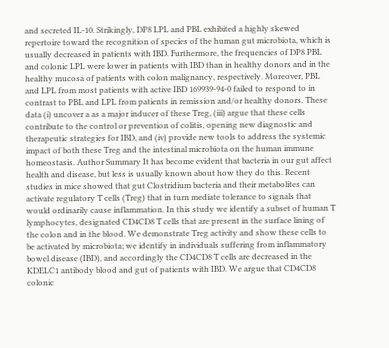and secreted IL-10. Strikingly, DP8 LPL and PBL exhibited a highly skewed repertoire toward the recognition of species of the human gut microbiota, which is usually decreased in patients with IBD. Furthermore, the frequencies of DP8 PBL and colonic LPL were lower in patients with IBD than in healthy donors and in the healthy mucosa of patients with colon malignancy, respectively. Moreover, PBL and LPL from most patients with active IBD 169939-94-0 failed to respond to in contrast to PBL and LPL from patients in remission and/or healthy donors. These data (i) uncover a as a major inducer of these Treg, (iii) argue that these cells contribute to the control or prevention of colitis, opening new diagnostic and therapeutic strategies for IBD, and (iv) provide new tools to address the systemic impact of both these Treg and the intestinal microbiota on the human immune homeostasis. Author Summary It has become evident that bacteria in our gut affect health and disease, but less is usually known about how they do this. Recent studies in mice showed that gut Clostridium bacteria and their metabolites can activate regulatory T cells (Treg) that in turn mediate tolerance to signals that would ordinarily cause inflammation. In this study we identify a subset of human T lymphocytes, designated CD4CD8 T cells that are present in the surface lining of the colon and in the blood. We demonstrate Treg activity and show these cells to be activated by microbiota; we identify in individuals suffering from inflammatory bowel disease (IBD), and accordingly the CD4CD8 T cells are decreased in the KDELC1 antibody blood and gut of patients with IBD. We argue that CD4CD8 colonic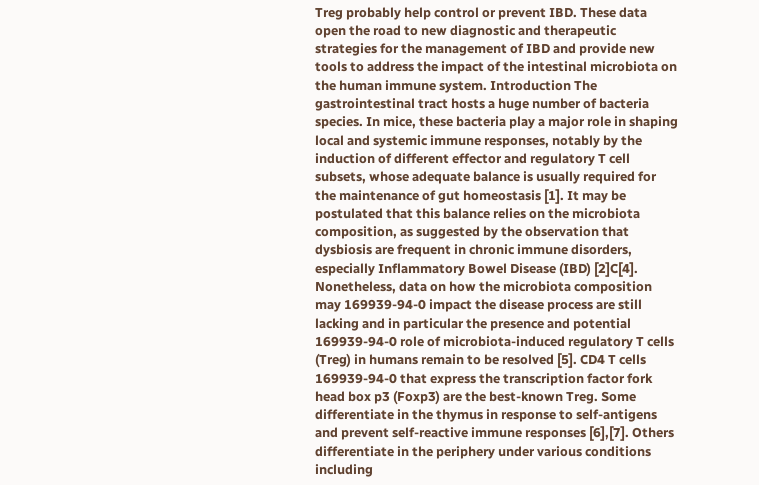Treg probably help control or prevent IBD. These data open the road to new diagnostic and therapeutic strategies for the management of IBD and provide new tools to address the impact of the intestinal microbiota on the human immune system. Introduction The gastrointestinal tract hosts a huge number of bacteria species. In mice, these bacteria play a major role in shaping local and systemic immune responses, notably by the induction of different effector and regulatory T cell subsets, whose adequate balance is usually required for the maintenance of gut homeostasis [1]. It may be postulated that this balance relies on the microbiota composition, as suggested by the observation that dysbiosis are frequent in chronic immune disorders, especially Inflammatory Bowel Disease (IBD) [2]C[4]. Nonetheless, data on how the microbiota composition may 169939-94-0 impact the disease process are still lacking and in particular the presence and potential 169939-94-0 role of microbiota-induced regulatory T cells (Treg) in humans remain to be resolved [5]. CD4 T cells 169939-94-0 that express the transcription factor fork head box p3 (Foxp3) are the best-known Treg. Some differentiate in the thymus in response to self-antigens and prevent self-reactive immune responses [6],[7]. Others differentiate in the periphery under various conditions including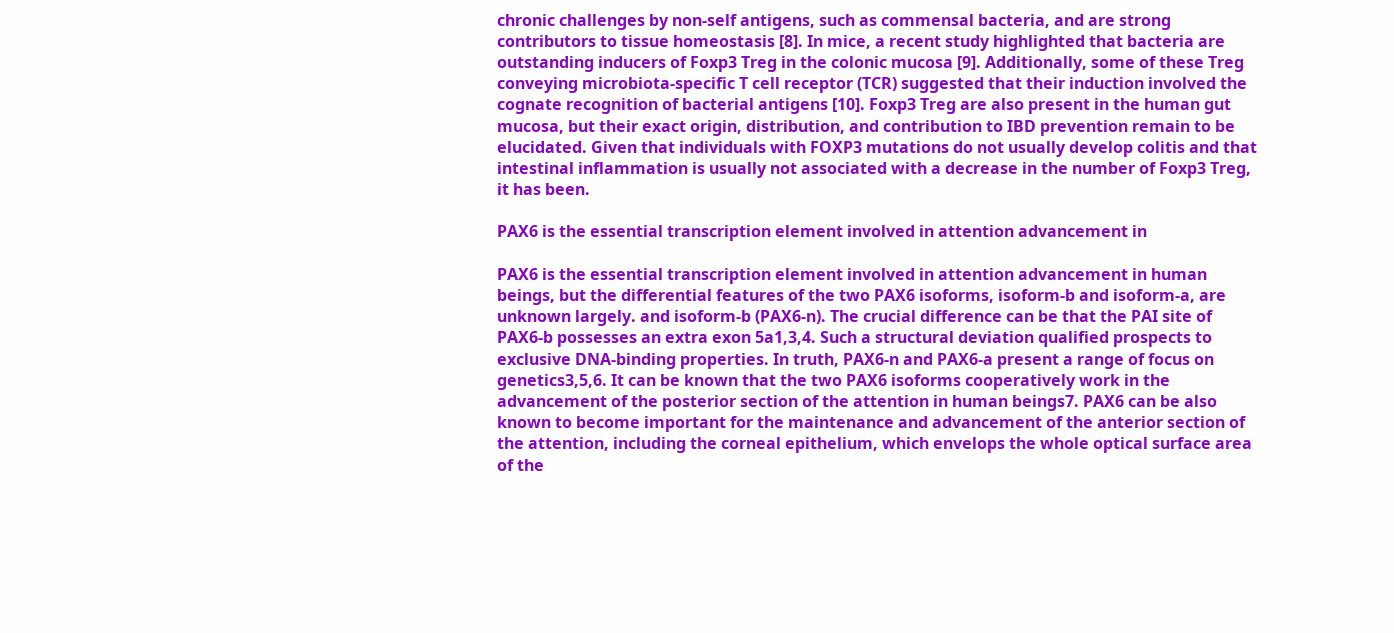chronic challenges by non-self antigens, such as commensal bacteria, and are strong contributors to tissue homeostasis [8]. In mice, a recent study highlighted that bacteria are outstanding inducers of Foxp3 Treg in the colonic mucosa [9]. Additionally, some of these Treg conveying microbiota-specific T cell receptor (TCR) suggested that their induction involved the cognate recognition of bacterial antigens [10]. Foxp3 Treg are also present in the human gut mucosa, but their exact origin, distribution, and contribution to IBD prevention remain to be elucidated. Given that individuals with FOXP3 mutations do not usually develop colitis and that intestinal inflammation is usually not associated with a decrease in the number of Foxp3 Treg, it has been.

PAX6 is the essential transcription element involved in attention advancement in

PAX6 is the essential transcription element involved in attention advancement in human beings, but the differential features of the two PAX6 isoforms, isoform-b and isoform-a, are unknown largely. and isoform-b (PAX6-n). The crucial difference can be that the PAI site of PAX6-b possesses an extra exon 5a1,3,4. Such a structural deviation qualified prospects to exclusive DNA-binding properties. In truth, PAX6-n and PAX6-a present a range of focus on genetics3,5,6. It can be known that the two PAX6 isoforms cooperatively work in the advancement of the posterior section of the attention in human beings7. PAX6 can be also known to become important for the maintenance and advancement of the anterior section of the attention, including the corneal epithelium, which envelops the whole optical surface area of the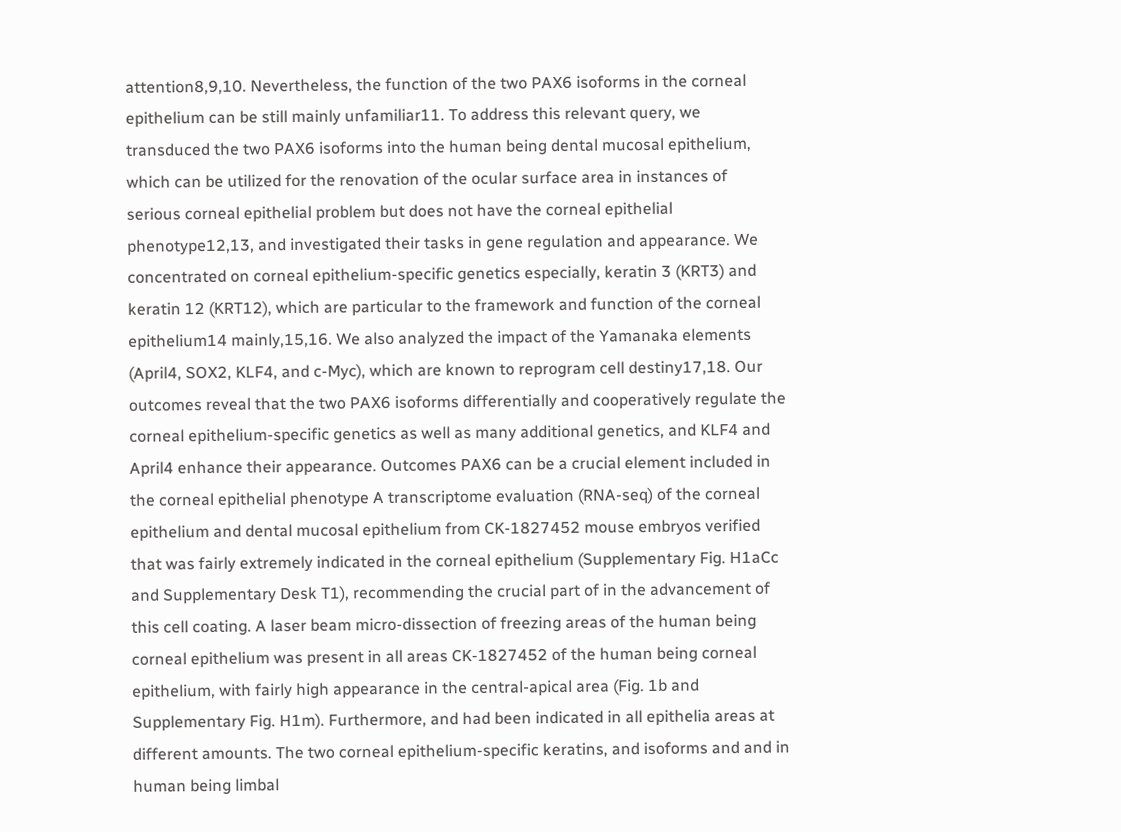attention8,9,10. Nevertheless, the function of the two PAX6 isoforms in the corneal epithelium can be still mainly unfamiliar11. To address this relevant query, we transduced the two PAX6 isoforms into the human being dental mucosal epithelium, which can be utilized for the renovation of the ocular surface area in instances of serious corneal epithelial problem but does not have the corneal epithelial phenotype12,13, and investigated their tasks in gene regulation and appearance. We concentrated on corneal epithelium-specific genetics especially, keratin 3 (KRT3) and keratin 12 (KRT12), which are particular to the framework and function of the corneal epithelium14 mainly,15,16. We also analyzed the impact of the Yamanaka elements (April4, SOX2, KLF4, and c-Myc), which are known to reprogram cell destiny17,18. Our outcomes reveal that the two PAX6 isoforms differentially and cooperatively regulate the corneal epithelium-specific genetics as well as many additional genetics, and KLF4 and April4 enhance their appearance. Outcomes PAX6 can be a crucial element included in the corneal epithelial phenotype A transcriptome evaluation (RNA-seq) of the corneal epithelium and dental mucosal epithelium from CK-1827452 mouse embryos verified that was fairly extremely indicated in the corneal epithelium (Supplementary Fig. H1aCc and Supplementary Desk T1), recommending the crucial part of in the advancement of this cell coating. A laser beam micro-dissection of freezing areas of the human being corneal epithelium was present in all areas CK-1827452 of the human being corneal epithelium, with fairly high appearance in the central-apical area (Fig. 1b and Supplementary Fig. H1m). Furthermore, and had been indicated in all epithelia areas at different amounts. The two corneal epithelium-specific keratins, and isoforms and and in human being limbal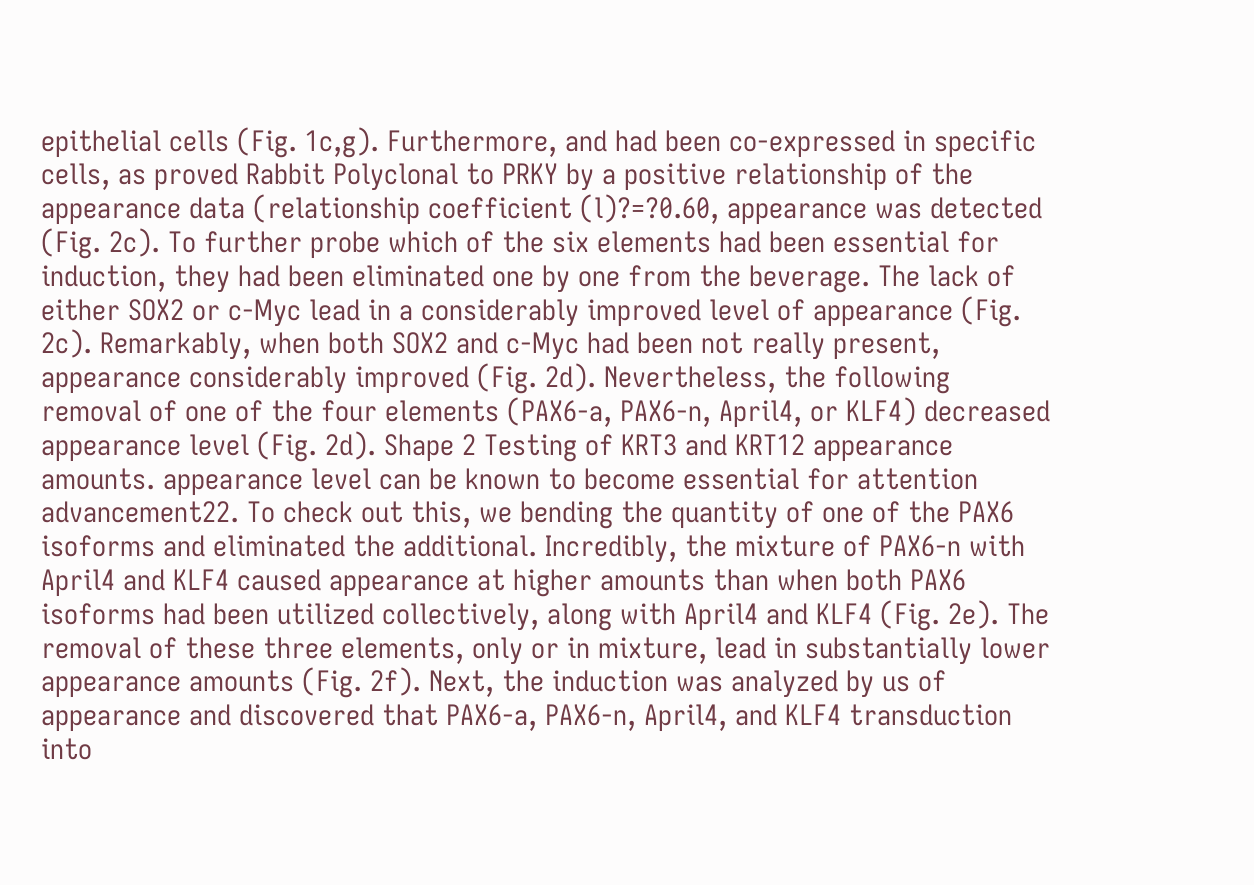epithelial cells (Fig. 1c,g). Furthermore, and had been co-expressed in specific cells, as proved Rabbit Polyclonal to PRKY by a positive relationship of the appearance data (relationship coefficient (l)?=?0.60, appearance was detected (Fig. 2c). To further probe which of the six elements had been essential for induction, they had been eliminated one by one from the beverage. The lack of either SOX2 or c-Myc lead in a considerably improved level of appearance (Fig. 2c). Remarkably, when both SOX2 and c-Myc had been not really present, appearance considerably improved (Fig. 2d). Nevertheless, the following removal of one of the four elements (PAX6-a, PAX6-n, April4, or KLF4) decreased appearance level (Fig. 2d). Shape 2 Testing of KRT3 and KRT12 appearance amounts. appearance level can be known to become essential for attention advancement22. To check out this, we bending the quantity of one of the PAX6 isoforms and eliminated the additional. Incredibly, the mixture of PAX6-n with April4 and KLF4 caused appearance at higher amounts than when both PAX6 isoforms had been utilized collectively, along with April4 and KLF4 (Fig. 2e). The removal of these three elements, only or in mixture, lead in substantially lower appearance amounts (Fig. 2f). Next, the induction was analyzed by us of appearance and discovered that PAX6-a, PAX6-n, April4, and KLF4 transduction into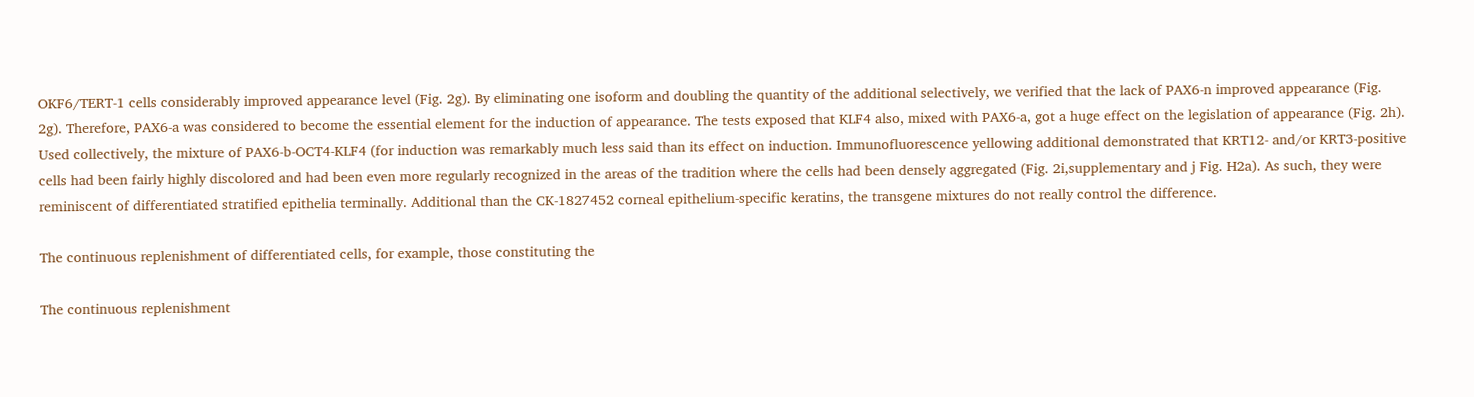OKF6/TERT-1 cells considerably improved appearance level (Fig. 2g). By eliminating one isoform and doubling the quantity of the additional selectively, we verified that the lack of PAX6-n improved appearance (Fig. 2g). Therefore, PAX6-a was considered to become the essential element for the induction of appearance. The tests exposed that KLF4 also, mixed with PAX6-a, got a huge effect on the legislation of appearance (Fig. 2h). Used collectively, the mixture of PAX6-b-OCT4-KLF4 (for induction was remarkably much less said than its effect on induction. Immunofluorescence yellowing additional demonstrated that KRT12- and/or KRT3-positive cells had been fairly highly discolored and had been even more regularly recognized in the areas of the tradition where the cells had been densely aggregated (Fig. 2i,supplementary and j Fig. H2a). As such, they were reminiscent of differentiated stratified epithelia terminally. Additional than the CK-1827452 corneal epithelium-specific keratins, the transgene mixtures do not really control the difference.

The continuous replenishment of differentiated cells, for example, those constituting the

The continuous replenishment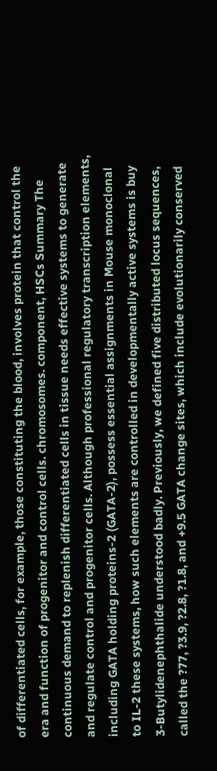of differentiated cells, for example, those constituting the blood, involves protein that control the era and function of progenitor and control cells. chromosomes. component, HSCs Summary The continuous demand to replenish differentiated cells in tissue needs effective systems to generate and regulate control and progenitor cells. Although professional regulatory transcription elements, including GATA holding proteins-2 (GATA-2), possess essential assignments in Mouse monoclonal to IL-2 these systems, how such elements are controlled in developmentally active systems is buy 3-Butylidenephthalide understood badly. Previously, we defined five distributed locus sequences, called the ?77, ?3.9, ?2.8, ?1.8, and +9.5 GATA change sites, which include evolutionarily conserved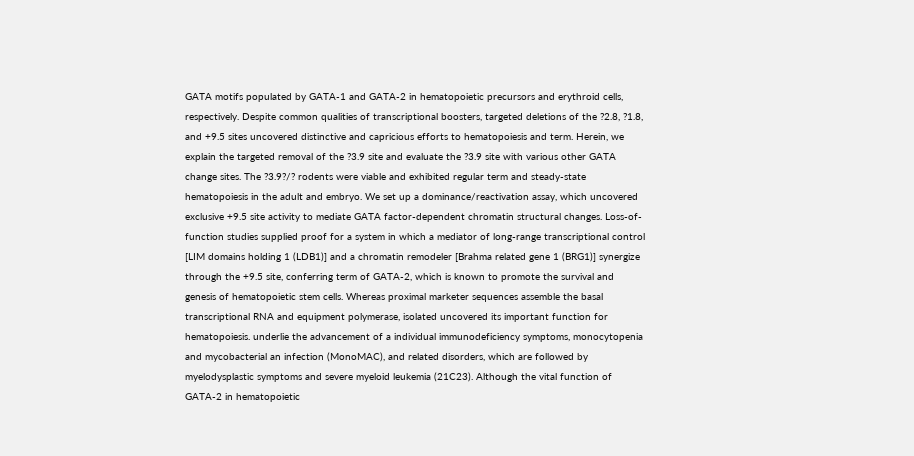GATA motifs populated by GATA-1 and GATA-2 in hematopoietic precursors and erythroid cells, respectively. Despite common qualities of transcriptional boosters, targeted deletions of the ?2.8, ?1.8, and +9.5 sites uncovered distinctive and capricious efforts to hematopoiesis and term. Herein, we explain the targeted removal of the ?3.9 site and evaluate the ?3.9 site with various other GATA change sites. The ?3.9?/? rodents were viable and exhibited regular term and steady-state hematopoiesis in the adult and embryo. We set up a dominance/reactivation assay, which uncovered exclusive +9.5 site activity to mediate GATA factor-dependent chromatin structural changes. Loss-of-function studies supplied proof for a system in which a mediator of long-range transcriptional control [LIM domains holding 1 (LDB1)] and a chromatin remodeler [Brahma related gene 1 (BRG1)] synergize through the +9.5 site, conferring term of GATA-2, which is known to promote the survival and genesis of hematopoietic stem cells. Whereas proximal marketer sequences assemble the basal transcriptional RNA and equipment polymerase, isolated uncovered its important function for hematopoiesis. underlie the advancement of a individual immunodeficiency symptoms, monocytopenia and mycobacterial an infection (MonoMAC), and related disorders, which are followed by myelodysplastic symptoms and severe myeloid leukemia (21C23). Although the vital function of GATA-2 in hematopoietic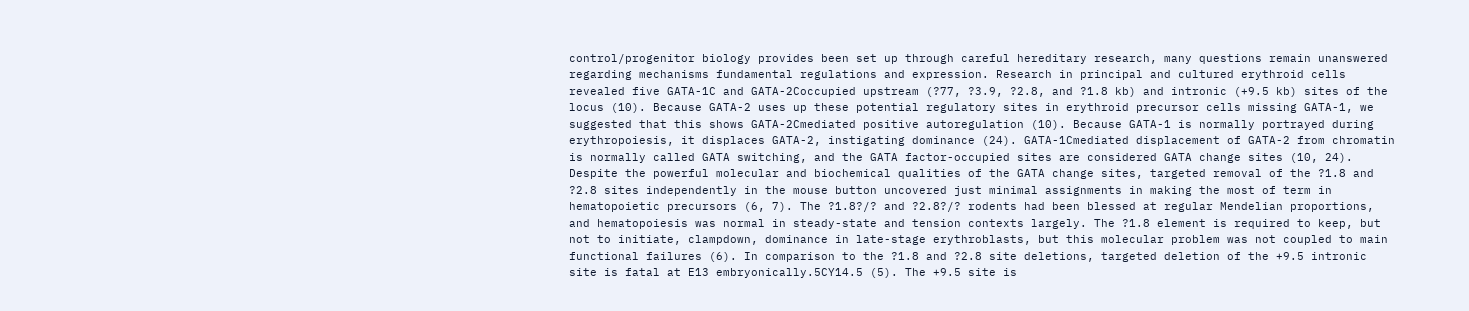control/progenitor biology provides been set up through careful hereditary research, many questions remain unanswered regarding mechanisms fundamental regulations and expression. Research in principal and cultured erythroid cells revealed five GATA-1C and GATA-2Coccupied upstream (?77, ?3.9, ?2.8, and ?1.8 kb) and intronic (+9.5 kb) sites of the locus (10). Because GATA-2 uses up these potential regulatory sites in erythroid precursor cells missing GATA-1, we suggested that this shows GATA-2Cmediated positive autoregulation (10). Because GATA-1 is normally portrayed during erythropoiesis, it displaces GATA-2, instigating dominance (24). GATA-1Cmediated displacement of GATA-2 from chromatin is normally called GATA switching, and the GATA factor-occupied sites are considered GATA change sites (10, 24). Despite the powerful molecular and biochemical qualities of the GATA change sites, targeted removal of the ?1.8 and ?2.8 sites independently in the mouse button uncovered just minimal assignments in making the most of term in hematopoietic precursors (6, 7). The ?1.8?/? and ?2.8?/? rodents had been blessed at regular Mendelian proportions, and hematopoiesis was normal in steady-state and tension contexts largely. The ?1.8 element is required to keep, but not to initiate, clampdown, dominance in late-stage erythroblasts, but this molecular problem was not coupled to main functional failures (6). In comparison to the ?1.8 and ?2.8 site deletions, targeted deletion of the +9.5 intronic site is fatal at E13 embryonically.5CY14.5 (5). The +9.5 site is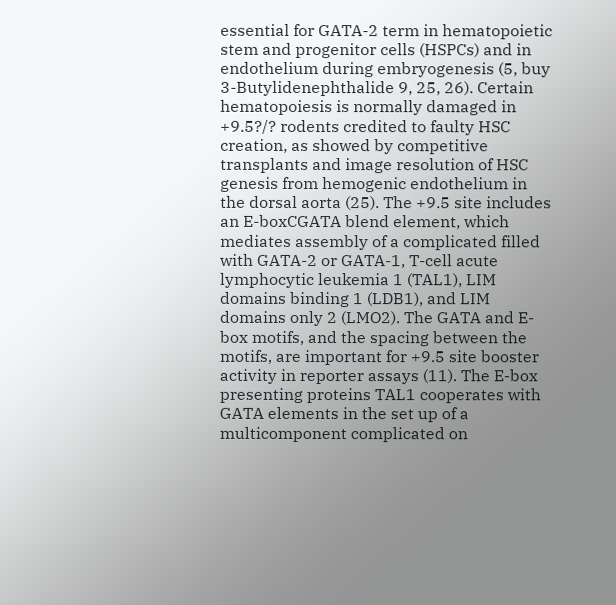essential for GATA-2 term in hematopoietic stem and progenitor cells (HSPCs) and in endothelium during embryogenesis (5, buy 3-Butylidenephthalide 9, 25, 26). Certain hematopoiesis is normally damaged in +9.5?/? rodents credited to faulty HSC creation, as showed by competitive transplants and image resolution of HSC genesis from hemogenic endothelium in the dorsal aorta (25). The +9.5 site includes an E-boxCGATA blend element, which mediates assembly of a complicated filled with GATA-2 or GATA-1, T-cell acute lymphocytic leukemia 1 (TAL1), LIM domains binding 1 (LDB1), and LIM domains only 2 (LMO2). The GATA and E-box motifs, and the spacing between the motifs, are important for +9.5 site booster activity in reporter assays (11). The E-box presenting proteins TAL1 cooperates with GATA elements in the set up of a multicomponent complicated on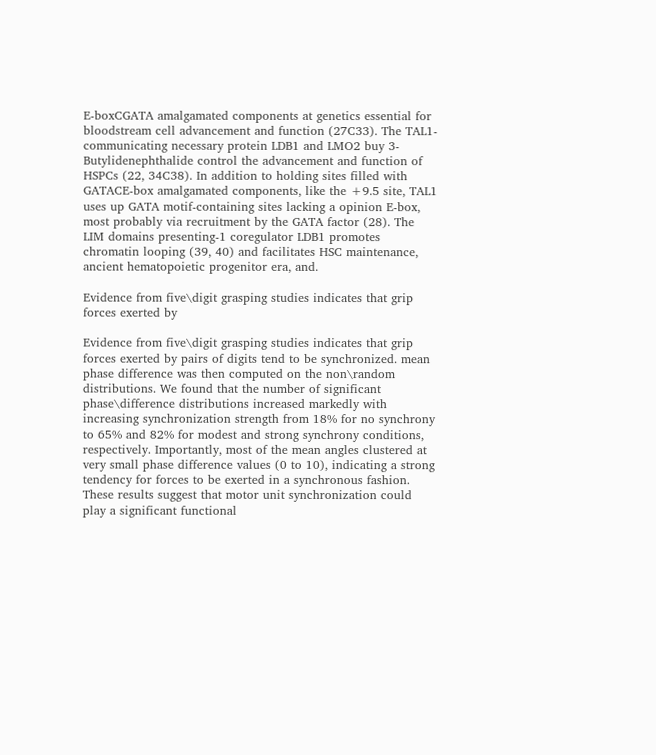E-boxCGATA amalgamated components at genetics essential for bloodstream cell advancement and function (27C33). The TAL1-communicating necessary protein LDB1 and LMO2 buy 3-Butylidenephthalide control the advancement and function of HSPCs (22, 34C38). In addition to holding sites filled with GATACE-box amalgamated components, like the +9.5 site, TAL1 uses up GATA motif-containing sites lacking a opinion E-box, most probably via recruitment by the GATA factor (28). The LIM domains presenting-1 coregulator LDB1 promotes chromatin looping (39, 40) and facilitates HSC maintenance, ancient hematopoietic progenitor era, and.

Evidence from five\digit grasping studies indicates that grip forces exerted by

Evidence from five\digit grasping studies indicates that grip forces exerted by pairs of digits tend to be synchronized. mean phase difference was then computed on the non\random distributions. We found that the number of significant phase\difference distributions increased markedly with increasing synchronization strength from 18% for no synchrony to 65% and 82% for modest and strong synchrony conditions, respectively. Importantly, most of the mean angles clustered at very small phase difference values (0 to 10), indicating a strong tendency for forces to be exerted in a synchronous fashion. These results suggest that motor unit synchronization could play a significant functional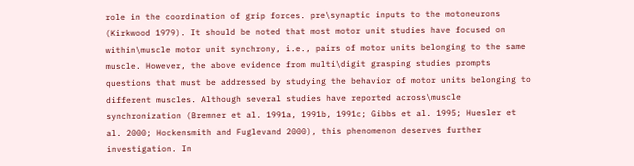role in the coordination of grip forces. pre\synaptic inputs to the motoneurons (Kirkwood 1979). It should be noted that most motor unit studies have focused on within\muscle motor unit synchrony, i.e., pairs of motor units belonging to the same muscle. However, the above evidence from multi\digit grasping studies prompts questions that must be addressed by studying the behavior of motor units belonging to different muscles. Although several studies have reported across\muscle synchronization (Bremner et al. 1991a, 1991b, 1991c; Gibbs et al. 1995; Huesler et al. 2000; Hockensmith and Fuglevand 2000), this phenomenon deserves further investigation. In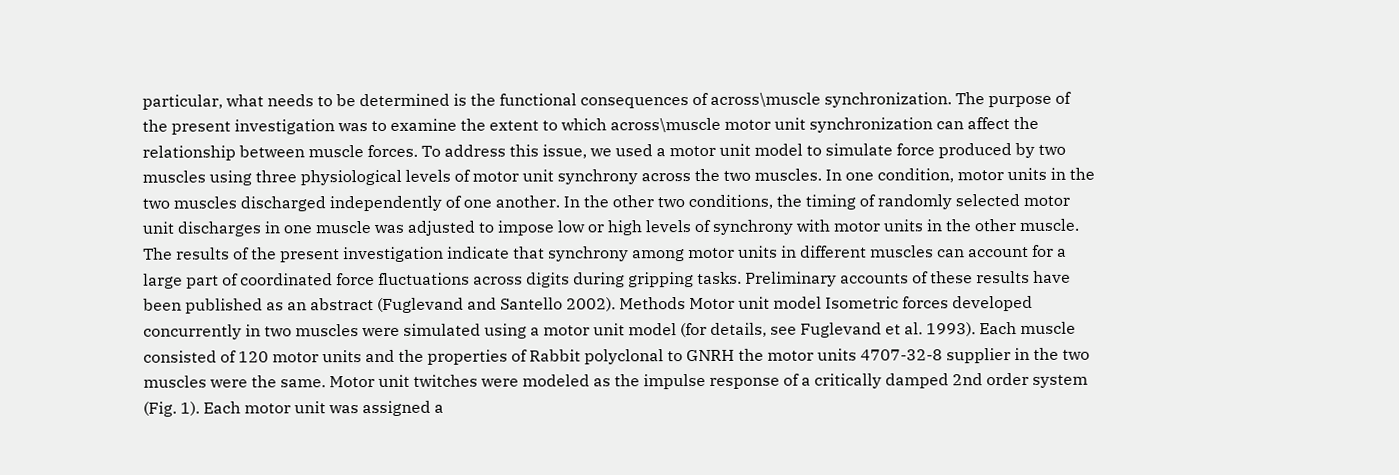particular, what needs to be determined is the functional consequences of across\muscle synchronization. The purpose of the present investigation was to examine the extent to which across\muscle motor unit synchronization can affect the relationship between muscle forces. To address this issue, we used a motor unit model to simulate force produced by two muscles using three physiological levels of motor unit synchrony across the two muscles. In one condition, motor units in the two muscles discharged independently of one another. In the other two conditions, the timing of randomly selected motor unit discharges in one muscle was adjusted to impose low or high levels of synchrony with motor units in the other muscle. The results of the present investigation indicate that synchrony among motor units in different muscles can account for a large part of coordinated force fluctuations across digits during gripping tasks. Preliminary accounts of these results have been published as an abstract (Fuglevand and Santello 2002). Methods Motor unit model Isometric forces developed concurrently in two muscles were simulated using a motor unit model (for details, see Fuglevand et al. 1993). Each muscle consisted of 120 motor units and the properties of Rabbit polyclonal to GNRH the motor units 4707-32-8 supplier in the two muscles were the same. Motor unit twitches were modeled as the impulse response of a critically damped 2nd order system (Fig. 1). Each motor unit was assigned a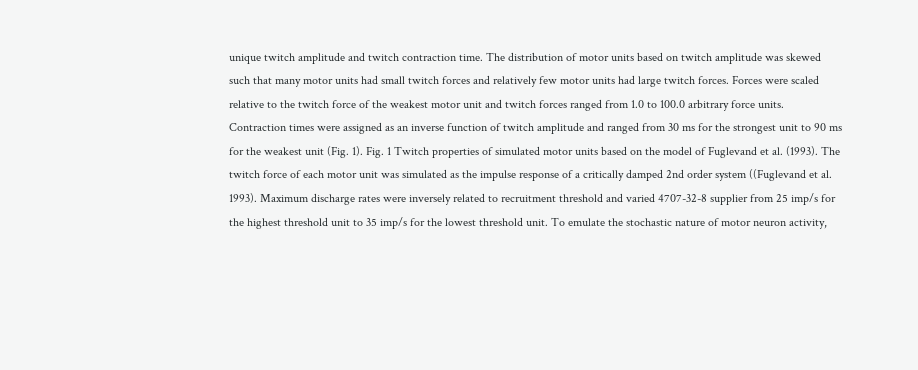unique twitch amplitude and twitch contraction time. The distribution of motor units based on twitch amplitude was skewed such that many motor units had small twitch forces and relatively few motor units had large twitch forces. Forces were scaled relative to the twitch force of the weakest motor unit and twitch forces ranged from 1.0 to 100.0 arbitrary force units. Contraction times were assigned as an inverse function of twitch amplitude and ranged from 30 ms for the strongest unit to 90 ms for the weakest unit (Fig. 1). Fig. 1 Twitch properties of simulated motor units based on the model of Fuglevand et al. (1993). The twitch force of each motor unit was simulated as the impulse response of a critically damped 2nd order system ((Fuglevand et al. 1993). Maximum discharge rates were inversely related to recruitment threshold and varied 4707-32-8 supplier from 25 imp/s for the highest threshold unit to 35 imp/s for the lowest threshold unit. To emulate the stochastic nature of motor neuron activity,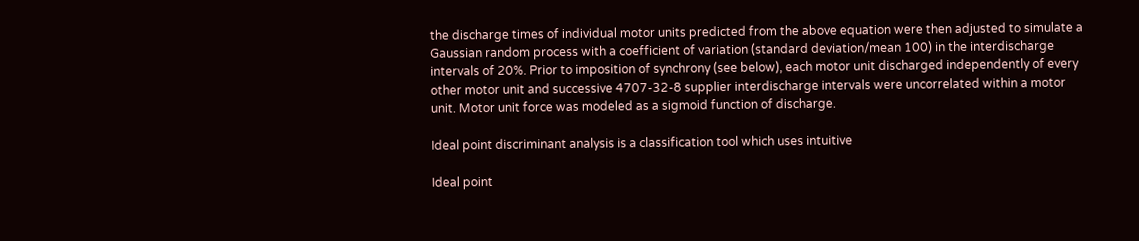the discharge times of individual motor units predicted from the above equation were then adjusted to simulate a Gaussian random process with a coefficient of variation (standard deviation/mean 100) in the interdischarge intervals of 20%. Prior to imposition of synchrony (see below), each motor unit discharged independently of every other motor unit and successive 4707-32-8 supplier interdischarge intervals were uncorrelated within a motor unit. Motor unit force was modeled as a sigmoid function of discharge.

Ideal point discriminant analysis is a classification tool which uses intuitive

Ideal point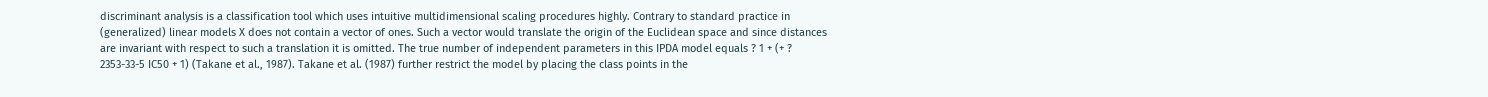discriminant analysis is a classification tool which uses intuitive multidimensional scaling procedures highly. Contrary to standard practice in (generalized) linear models X does not contain a vector of ones. Such a vector would translate the origin of the Euclidean space and since distances are invariant with respect to such a translation it is omitted. The true number of independent parameters in this IPDA model equals ? 1 + (+ ? 2353-33-5 IC50 + 1) (Takane et al., 1987). Takane et al. (1987) further restrict the model by placing the class points in the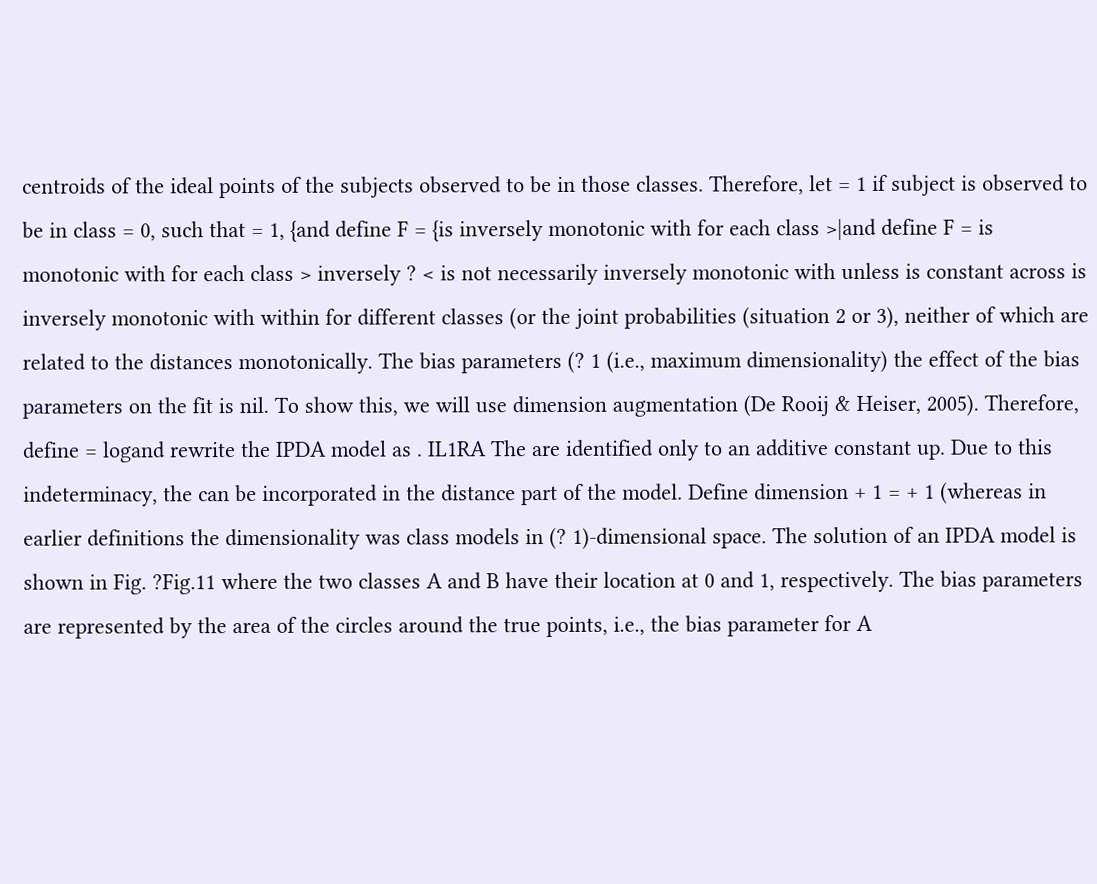centroids of the ideal points of the subjects observed to be in those classes. Therefore, let = 1 if subject is observed to be in class = 0, such that = 1, {and define F = {is inversely monotonic with for each class >|and define F = is monotonic with for each class > inversely ? < is not necessarily inversely monotonic with unless is constant across is inversely monotonic with within for different classes (or the joint probabilities (situation 2 or 3), neither of which are related to the distances monotonically. The bias parameters (? 1 (i.e., maximum dimensionality) the effect of the bias parameters on the fit is nil. To show this, we will use dimension augmentation (De Rooij & Heiser, 2005). Therefore, define = logand rewrite the IPDA model as . IL1RA The are identified only to an additive constant up. Due to this indeterminacy, the can be incorporated in the distance part of the model. Define dimension + 1 = + 1 (whereas in earlier definitions the dimensionality was class models in (? 1)-dimensional space. The solution of an IPDA model is shown in Fig. ?Fig.11 where the two classes A and B have their location at 0 and 1, respectively. The bias parameters are represented by the area of the circles around the true points, i.e., the bias parameter for A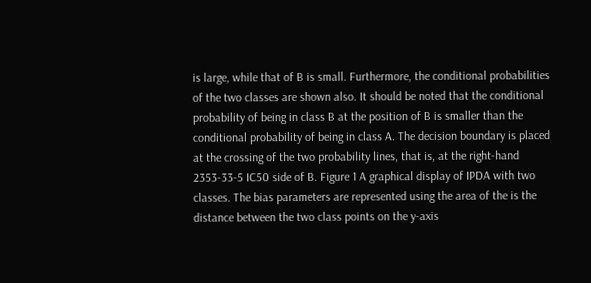is large, while that of B is small. Furthermore, the conditional probabilities of the two classes are shown also. It should be noted that the conditional probability of being in class B at the position of B is smaller than the conditional probability of being in class A. The decision boundary is placed at the crossing of the two probability lines, that is, at the right-hand 2353-33-5 IC50 side of B. Figure 1 A graphical display of IPDA with two classes. The bias parameters are represented using the area of the is the distance between the two class points on the y-axis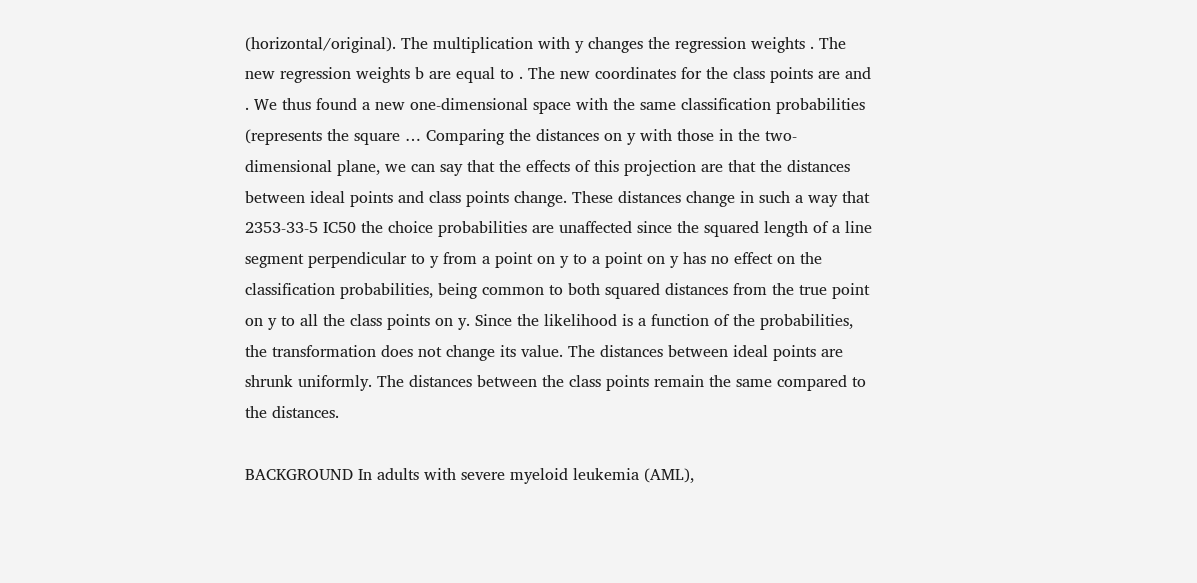(horizontal/original). The multiplication with y changes the regression weights . The new regression weights b are equal to . The new coordinates for the class points are and . We thus found a new one-dimensional space with the same classification probabilities (represents the square … Comparing the distances on y with those in the two-dimensional plane, we can say that the effects of this projection are that the distances between ideal points and class points change. These distances change in such a way that 2353-33-5 IC50 the choice probabilities are unaffected since the squared length of a line segment perpendicular to y from a point on y to a point on y has no effect on the classification probabilities, being common to both squared distances from the true point on y to all the class points on y. Since the likelihood is a function of the probabilities, the transformation does not change its value. The distances between ideal points are shrunk uniformly. The distances between the class points remain the same compared to the distances.

BACKGROUND In adults with severe myeloid leukemia (AML),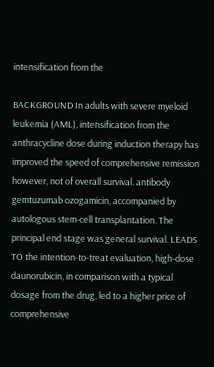intensification from the

BACKGROUND In adults with severe myeloid leukemia (AML), intensification from the anthracycline dose during induction therapy has improved the speed of comprehensive remission however, not of overall survival. antibody gemtuzumab ozogamicin, accompanied by autologous stem-cell transplantation. The principal end stage was general survival. LEADS TO the intention-to-treat evaluation, high-dose daunorubicin, in comparison with a typical dosage from the drug, led to a higher price of comprehensive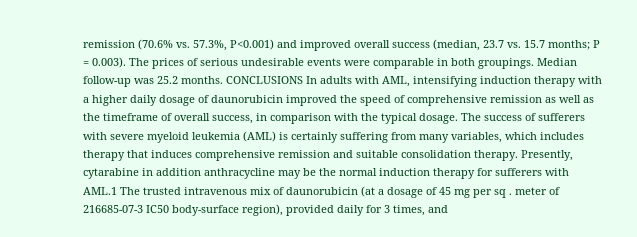remission (70.6% vs. 57.3%, P<0.001) and improved overall success (median, 23.7 vs. 15.7 months; P = 0.003). The prices of serious undesirable events were comparable in both groupings. Median follow-up was 25.2 months. CONCLUSIONS In adults with AML, intensifying induction therapy with a higher daily dosage of daunorubicin improved the speed of comprehensive remission as well as the timeframe of overall success, in comparison with the typical dosage. The success of sufferers with severe myeloid leukemia (AML) is certainly suffering from many variables, which includes therapy that induces comprehensive remission and suitable consolidation therapy. Presently, cytarabine in addition anthracycline may be the normal induction therapy for sufferers with AML.1 The trusted intravenous mix of daunorubicin (at a dosage of 45 mg per sq . meter of 216685-07-3 IC50 body-surface region), provided daily for 3 times, and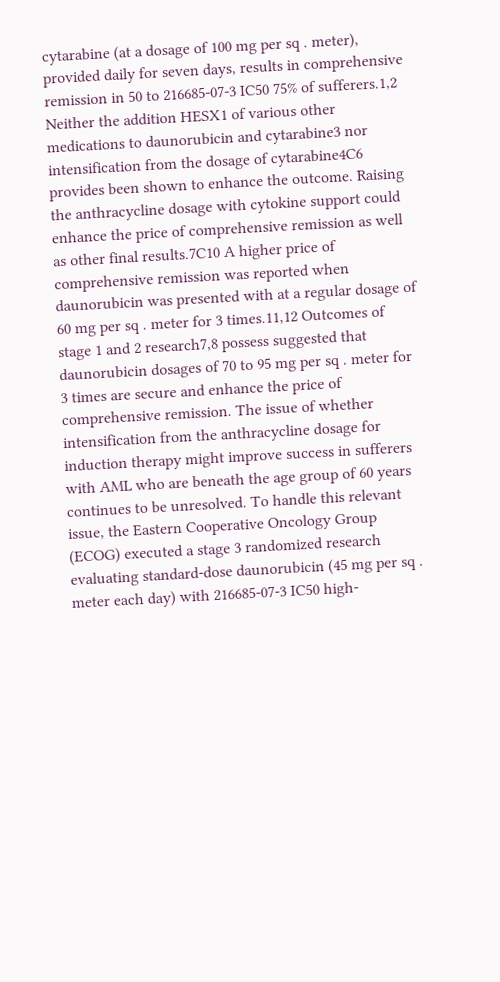cytarabine (at a dosage of 100 mg per sq . meter), provided daily for seven days, results in comprehensive remission in 50 to 216685-07-3 IC50 75% of sufferers.1,2 Neither the addition HESX1 of various other medications to daunorubicin and cytarabine3 nor intensification from the dosage of cytarabine4C6 provides been shown to enhance the outcome. Raising the anthracycline dosage with cytokine support could enhance the price of comprehensive remission as well as other final results.7C10 A higher price of comprehensive remission was reported when daunorubicin was presented with at a regular dosage of 60 mg per sq . meter for 3 times.11,12 Outcomes of stage 1 and 2 research7,8 possess suggested that daunorubicin dosages of 70 to 95 mg per sq . meter for 3 times are secure and enhance the price of comprehensive remission. The issue of whether intensification from the anthracycline dosage for induction therapy might improve success in sufferers with AML who are beneath the age group of 60 years continues to be unresolved. To handle this relevant issue, the Eastern Cooperative Oncology Group (ECOG) executed a stage 3 randomized research evaluating standard-dose daunorubicin (45 mg per sq . meter each day) with 216685-07-3 IC50 high-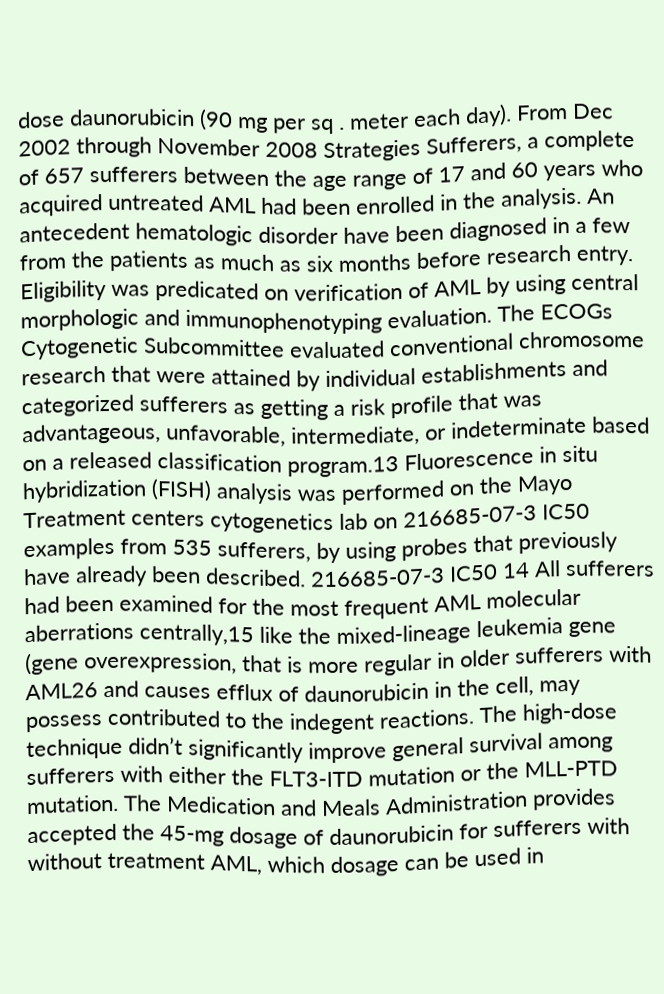dose daunorubicin (90 mg per sq . meter each day). From Dec 2002 through November 2008 Strategies Sufferers, a complete of 657 sufferers between the age range of 17 and 60 years who acquired untreated AML had been enrolled in the analysis. An antecedent hematologic disorder have been diagnosed in a few from the patients as much as six months before research entry. Eligibility was predicated on verification of AML by using central morphologic and immunophenotyping evaluation. The ECOGs Cytogenetic Subcommittee evaluated conventional chromosome research that were attained by individual establishments and categorized sufferers as getting a risk profile that was advantageous, unfavorable, intermediate, or indeterminate based on a released classification program.13 Fluorescence in situ hybridization (FISH) analysis was performed on the Mayo Treatment centers cytogenetics lab on 216685-07-3 IC50 examples from 535 sufferers, by using probes that previously have already been described. 216685-07-3 IC50 14 All sufferers had been examined for the most frequent AML molecular aberrations centrally,15 like the mixed-lineage leukemia gene (gene overexpression, that is more regular in older sufferers with AML26 and causes efflux of daunorubicin in the cell, may possess contributed to the indegent reactions. The high-dose technique didn’t significantly improve general survival among sufferers with either the FLT3-ITD mutation or the MLL-PTD mutation. The Medication and Meals Administration provides accepted the 45-mg dosage of daunorubicin for sufferers with without treatment AML, which dosage can be used in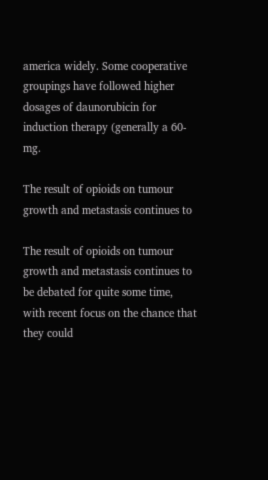america widely. Some cooperative groupings have followed higher dosages of daunorubicin for induction therapy (generally a 60-mg.

The result of opioids on tumour growth and metastasis continues to

The result of opioids on tumour growth and metastasis continues to be debated for quite some time, with recent focus on the chance that they could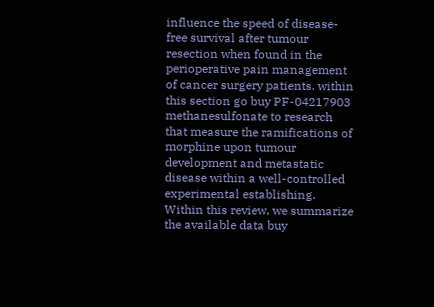influence the speed of disease-free survival after tumour resection when found in the perioperative pain management of cancer surgery patients. within this section go buy PF-04217903 methanesulfonate to research that measure the ramifications of morphine upon tumour development and metastatic disease within a well-controlled experimental establishing. Within this review, we summarize the available data buy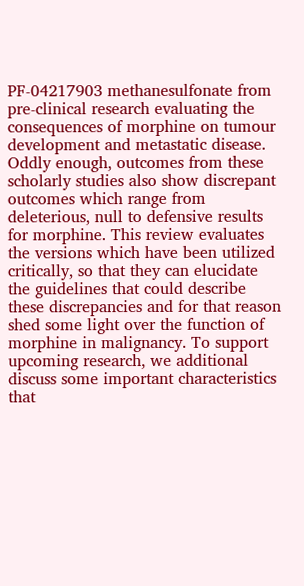PF-04217903 methanesulfonate from pre-clinical research evaluating the consequences of morphine on tumour development and metastatic disease. Oddly enough, outcomes from these scholarly studies also show discrepant outcomes which range from deleterious, null to defensive results for morphine. This review evaluates the versions which have been utilized critically, so that they can elucidate the guidelines that could describe these discrepancies and for that reason shed some light over the function of morphine in malignancy. To support upcoming research, we additional discuss some important characteristics that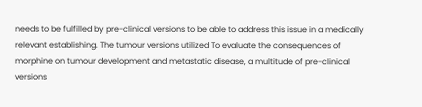needs to be fulfilled by pre-clinical versions to be able to address this issue in a medically relevant establishing. The tumour versions utilized To evaluate the consequences of morphine on tumour development and metastatic disease, a multitude of pre-clinical versions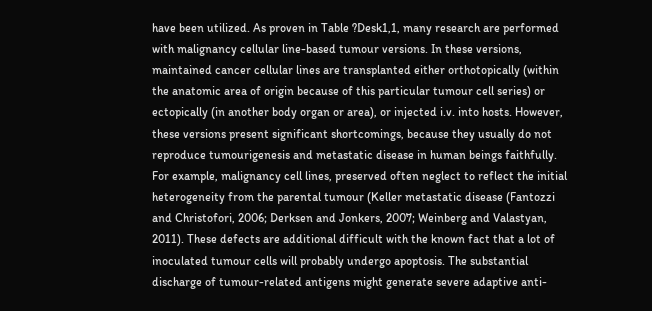have been utilized. As proven in Table ?Desk1,1, many research are performed with malignancy cellular line-based tumour versions. In these versions, maintained cancer cellular lines are transplanted either orthotopically (within the anatomic area of origin because of this particular tumour cell series) or ectopically (in another body organ or area), or injected i.v. into hosts. However, these versions present significant shortcomings, because they usually do not reproduce tumourigenesis and metastatic disease in human beings faithfully. For example, malignancy cell lines, preserved often neglect to reflect the initial heterogeneity from the parental tumour (Keller metastatic disease (Fantozzi and Christofori, 2006; Derksen and Jonkers, 2007; Weinberg and Valastyan, 2011). These defects are additional difficult with the known fact that a lot of inoculated tumour cells will probably undergo apoptosis. The substantial discharge of tumour-related antigens might generate severe adaptive anti-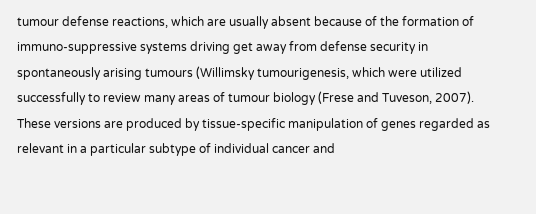tumour defense reactions, which are usually absent because of the formation of immuno-suppressive systems driving get away from defense security in spontaneously arising tumours (Willimsky tumourigenesis, which were utilized successfully to review many areas of tumour biology (Frese and Tuveson, 2007). These versions are produced by tissue-specific manipulation of genes regarded as relevant in a particular subtype of individual cancer and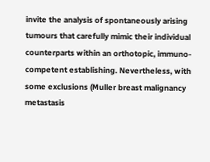invite the analysis of spontaneously arising tumours that carefully mimic their individual counterparts within an orthotopic, immuno-competent establishing. Nevertheless, with some exclusions (Muller breast malignancy metastasis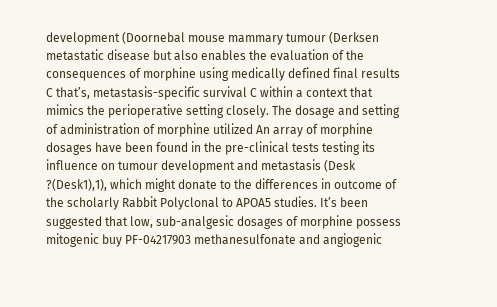development (Doornebal mouse mammary tumour (Derksen metastatic disease but also enables the evaluation of the consequences of morphine using medically defined final results C that’s, metastasis-specific survival C within a context that mimics the perioperative setting closely. The dosage and setting of administration of morphine utilized An array of morphine dosages have been found in the pre-clinical tests testing its influence on tumour development and metastasis (Desk ?(Desk1),1), which might donate to the differences in outcome of the scholarly Rabbit Polyclonal to APOA5 studies. It’s been suggested that low, sub-analgesic dosages of morphine possess mitogenic buy PF-04217903 methanesulfonate and angiogenic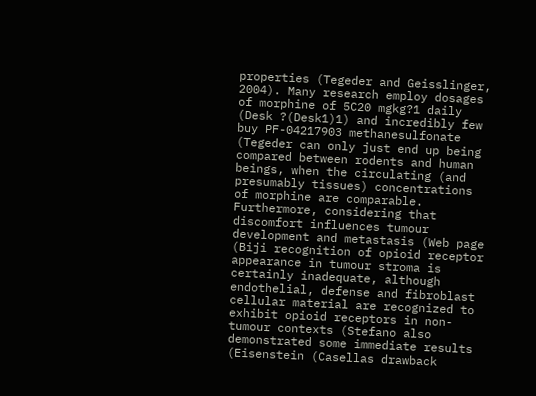properties (Tegeder and Geisslinger, 2004). Many research employ dosages of morphine of 5C20 mgkg?1 daily (Desk ?(Desk1)1) and incredibly few buy PF-04217903 methanesulfonate (Tegeder can only just end up being compared between rodents and human beings, when the circulating (and presumably tissues) concentrations of morphine are comparable. Furthermore, considering that discomfort influences tumour development and metastasis (Web page (Biji recognition of opioid receptor appearance in tumour stroma is certainly inadequate, although endothelial, defense and fibroblast cellular material are recognized to exhibit opioid receptors in non-tumour contexts (Stefano also demonstrated some immediate results (Eisenstein (Casellas drawback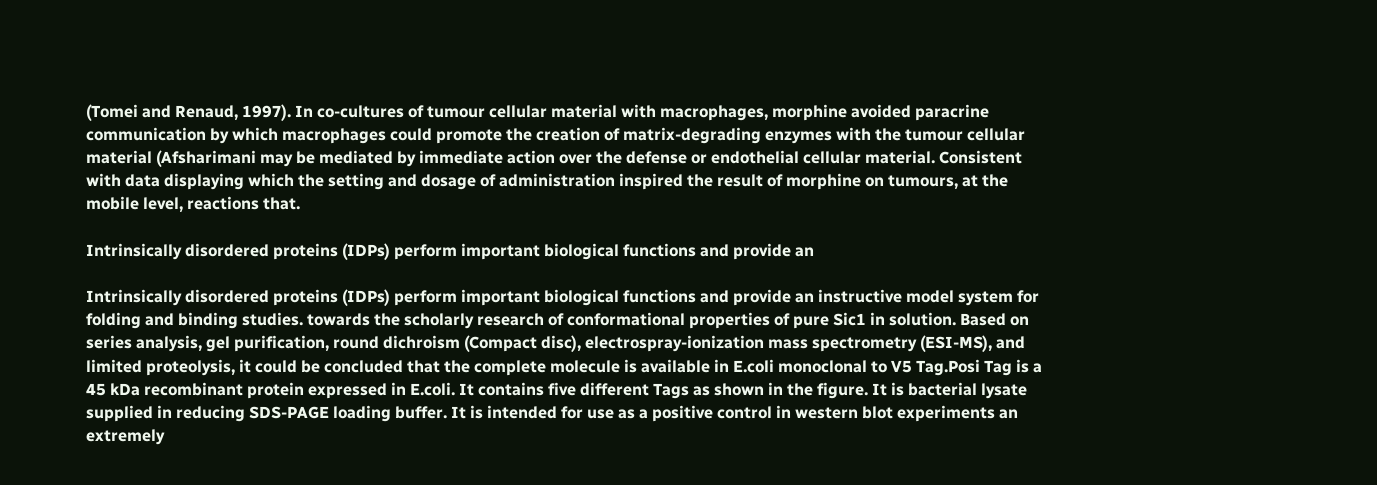(Tomei and Renaud, 1997). In co-cultures of tumour cellular material with macrophages, morphine avoided paracrine communication by which macrophages could promote the creation of matrix-degrading enzymes with the tumour cellular material (Afsharimani may be mediated by immediate action over the defense or endothelial cellular material. Consistent with data displaying which the setting and dosage of administration inspired the result of morphine on tumours, at the mobile level, reactions that.

Intrinsically disordered proteins (IDPs) perform important biological functions and provide an

Intrinsically disordered proteins (IDPs) perform important biological functions and provide an instructive model system for folding and binding studies. towards the scholarly research of conformational properties of pure Sic1 in solution. Based on series analysis, gel purification, round dichroism (Compact disc), electrospray-ionization mass spectrometry (ESI-MS), and limited proteolysis, it could be concluded that the complete molecule is available in E.coli monoclonal to V5 Tag.Posi Tag is a 45 kDa recombinant protein expressed in E.coli. It contains five different Tags as shown in the figure. It is bacterial lysate supplied in reducing SDS-PAGE loading buffer. It is intended for use as a positive control in western blot experiments an extremely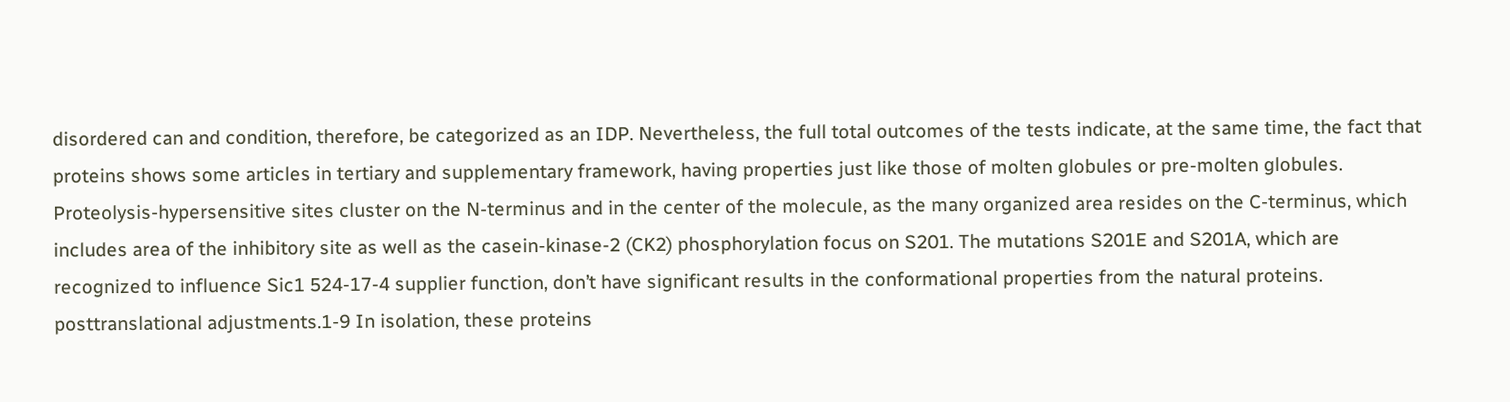disordered can and condition, therefore, be categorized as an IDP. Nevertheless, the full total outcomes of the tests indicate, at the same time, the fact that proteins shows some articles in tertiary and supplementary framework, having properties just like those of molten globules or pre-molten globules. Proteolysis-hypersensitive sites cluster on the N-terminus and in the center of the molecule, as the many organized area resides on the C-terminus, which includes area of the inhibitory site as well as the casein-kinase-2 (CK2) phosphorylation focus on S201. The mutations S201E and S201A, which are recognized to influence Sic1 524-17-4 supplier function, don’t have significant results in the conformational properties from the natural proteins. posttranslational adjustments.1-9 In isolation, these proteins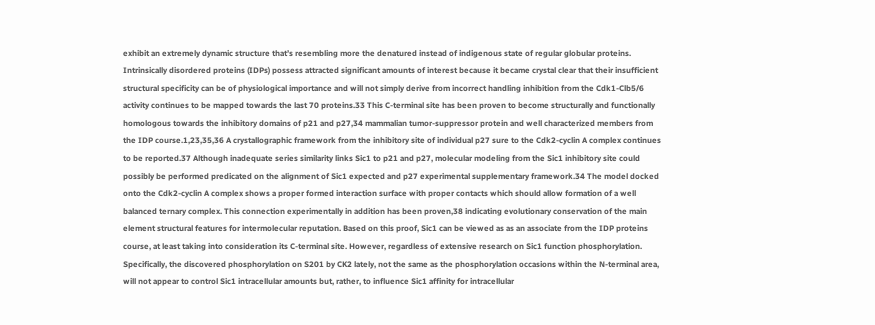exhibit an extremely dynamic structure that’s resembling more the denatured instead of indigenous state of regular globular proteins. Intrinsically disordered proteins (IDPs) possess attracted significant amounts of interest because it became crystal clear that their insufficient structural specificity can be of physiological importance and will not simply derive from incorrect handling inhibition from the Cdk1-Clb5/6 activity continues to be mapped towards the last 70 proteins.33 This C-terminal site has been proven to become structurally and functionally homologous towards the inhibitory domains of p21 and p27,34 mammalian tumor-suppressor protein and well characterized members from the IDP course.1,23,35,36 A crystallographic framework from the inhibitory site of individual p27 sure to the Cdk2-cyclin A complex continues to be reported.37 Although inadequate series similarity links Sic1 to p21 and p27, molecular modeling from the Sic1 inhibitory site could possibly be performed predicated on the alignment of Sic1 expected and p27 experimental supplementary framework.34 The model docked onto the Cdk2-cyclin A complex shows a proper formed interaction surface with proper contacts which should allow formation of a well balanced ternary complex. This connection experimentally in addition has been proven,38 indicating evolutionary conservation of the main element structural features for intermolecular reputation. Based on this proof, Sic1 can be viewed as as an associate from the IDP proteins course, at least taking into consideration its C-terminal site. However, regardless of extensive research on Sic1 function phosphorylation. Specifically, the discovered phosphorylation on S201 by CK2 lately, not the same as the phosphorylation occasions within the N-terminal area, will not appear to control Sic1 intracellular amounts but, rather, to influence Sic1 affinity for intracellular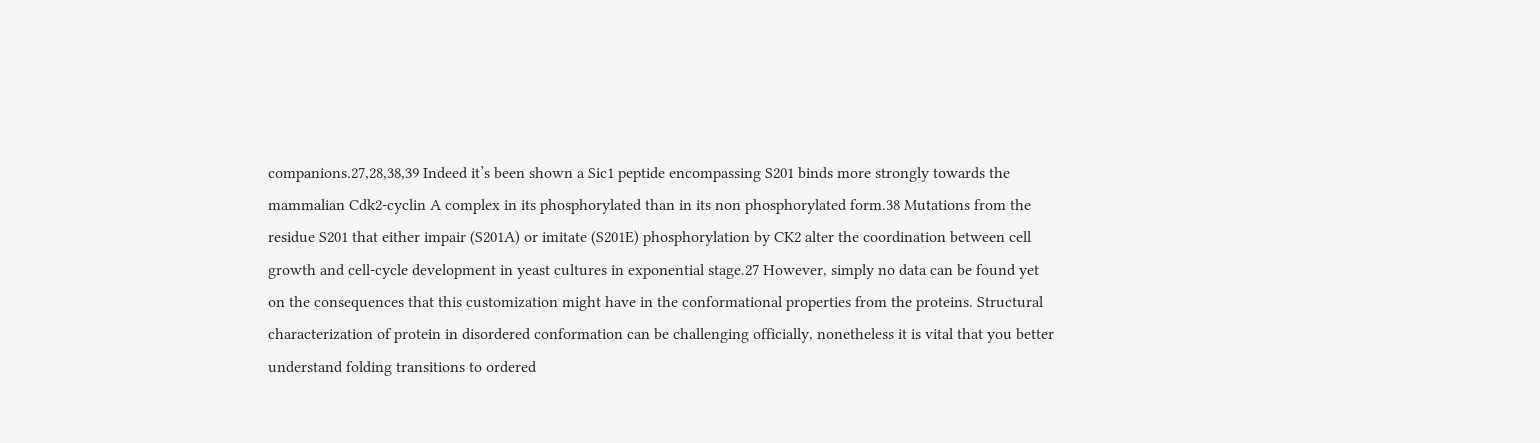companions.27,28,38,39 Indeed it’s been shown a Sic1 peptide encompassing S201 binds more strongly towards the mammalian Cdk2-cyclin A complex in its phosphorylated than in its non phosphorylated form.38 Mutations from the residue S201 that either impair (S201A) or imitate (S201E) phosphorylation by CK2 alter the coordination between cell growth and cell-cycle development in yeast cultures in exponential stage.27 However, simply no data can be found yet on the consequences that this customization might have in the conformational properties from the proteins. Structural characterization of protein in disordered conformation can be challenging officially, nonetheless it is vital that you better understand folding transitions to ordered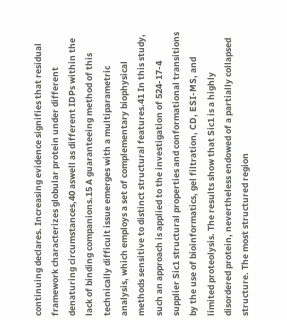continuing declares. Increasing evidence signifies that residual framework characterizes globular protein under different denaturing circumstances,40 aswell as different IDPs within the lack of binding companions.15 A guaranteeing method of this technically difficult issue emerges with a multiparametric analysis, which employs a set of complementary biophysical methods sensitive to distinct structural features.41 In this study, such an approach is applied to the investigation of 524-17-4 supplier Sic1 structural properties and conformational transitions by the use of bioinformatics, gel filtration, CD, ESI-MS, and limited proteolysis. The results show that Sic1 is a highly disordered protein, nevertheless endowed of a partially collapsed structure. The most structured region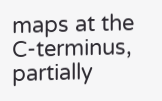maps at the C-terminus, partially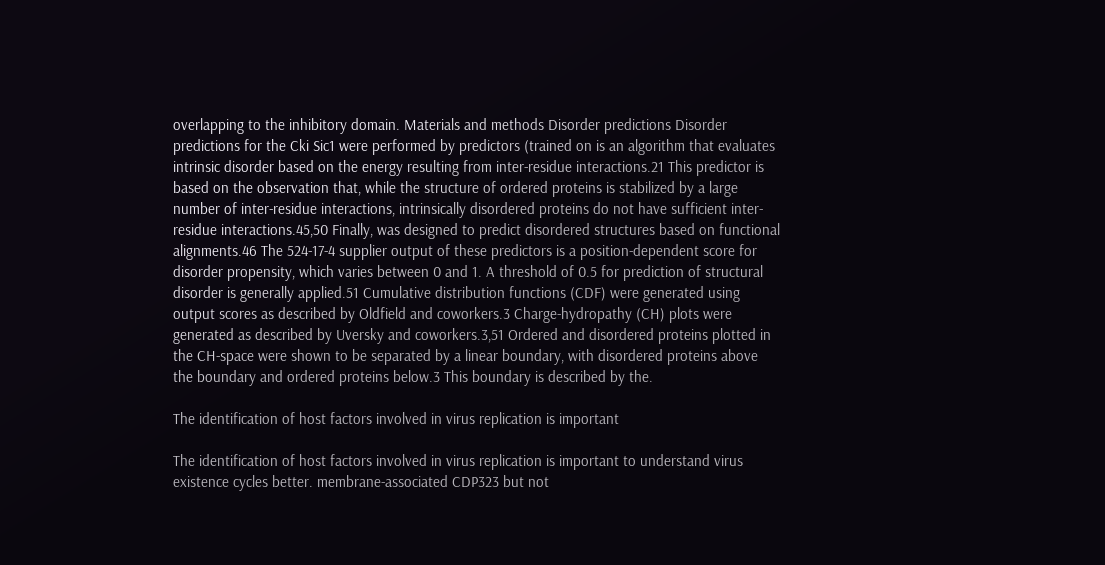overlapping to the inhibitory domain. Materials and methods Disorder predictions Disorder predictions for the Cki Sic1 were performed by predictors (trained on is an algorithm that evaluates intrinsic disorder based on the energy resulting from inter-residue interactions.21 This predictor is based on the observation that, while the structure of ordered proteins is stabilized by a large number of inter-residue interactions, intrinsically disordered proteins do not have sufficient inter-residue interactions.45,50 Finally, was designed to predict disordered structures based on functional alignments.46 The 524-17-4 supplier output of these predictors is a position-dependent score for disorder propensity, which varies between 0 and 1. A threshold of 0.5 for prediction of structural disorder is generally applied.51 Cumulative distribution functions (CDF) were generated using output scores as described by Oldfield and coworkers.3 Charge-hydropathy (CH) plots were generated as described by Uversky and coworkers.3,51 Ordered and disordered proteins plotted in the CH-space were shown to be separated by a linear boundary, with disordered proteins above the boundary and ordered proteins below.3 This boundary is described by the.

The identification of host factors involved in virus replication is important

The identification of host factors involved in virus replication is important to understand virus existence cycles better. membrane-associated CDP323 but not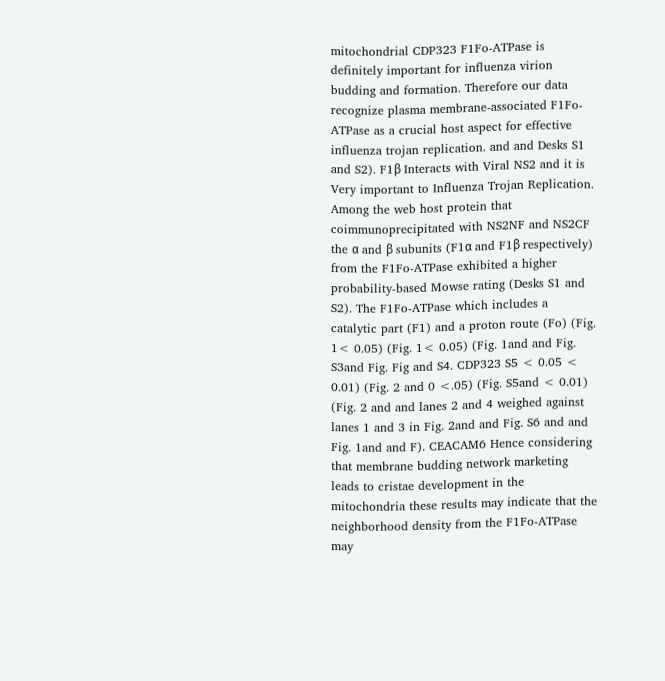mitochondrial CDP323 F1Fo-ATPase is definitely important for influenza virion budding and formation. Therefore our data recognize plasma membrane-associated F1Fo-ATPase as a crucial host aspect for effective influenza trojan replication. and and Desks S1 and S2). F1β Interacts with Viral NS2 and it is Very important to Influenza Trojan Replication. Among the web host protein that coimmunoprecipitated with NS2NF and NS2CF the α and β subunits (F1α and F1β respectively) from the F1Fo-ATPase exhibited a higher probability-based Mowse rating (Desks S1 and S2). The F1Fo-ATPase which includes a catalytic part (F1) and a proton route (Fo) (Fig. 1< 0.05) (Fig. 1< 0.05) (Fig. 1and and Fig. S3and Fig. Fig and S4. CDP323 S5 < 0.05 < 0.01) (Fig. 2 and 0 <.05) (Fig. S5and < 0.01) (Fig. 2 and and lanes 2 and 4 weighed against lanes 1 and 3 in Fig. 2and and Fig. S6 and and Fig. 1and and F). CEACAM6 Hence considering that membrane budding network marketing leads to cristae development in the mitochondria these results may indicate that the neighborhood density from the F1Fo-ATPase may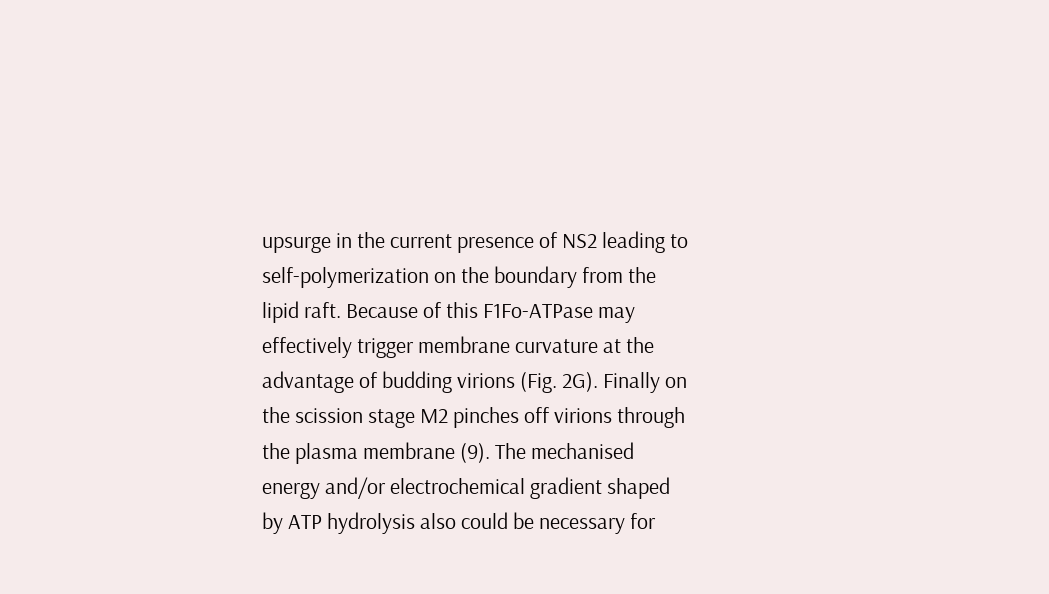upsurge in the current presence of NS2 leading to self-polymerization on the boundary from the lipid raft. Because of this F1Fo-ATPase may effectively trigger membrane curvature at the advantage of budding virions (Fig. 2G). Finally on the scission stage M2 pinches off virions through the plasma membrane (9). The mechanised energy and/or electrochemical gradient shaped by ATP hydrolysis also could be necessary for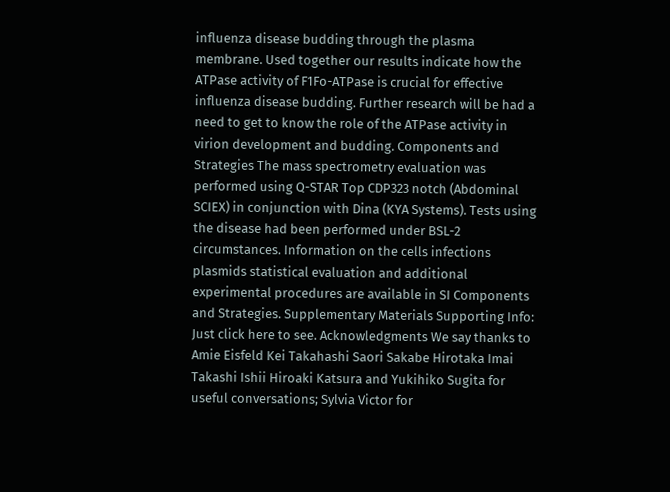influenza disease budding through the plasma membrane. Used together our results indicate how the ATPase activity of F1Fo-ATPase is crucial for effective influenza disease budding. Further research will be had a need to get to know the role of the ATPase activity in virion development and budding. Components and Strategies The mass spectrometry evaluation was performed using Q-STAR Top CDP323 notch (Abdominal SCIEX) in conjunction with Dina (KYA Systems). Tests using the disease had been performed under BSL-2 circumstances. Information on the cells infections plasmids statistical evaluation and additional experimental procedures are available in SI Components and Strategies. Supplementary Materials Supporting Info: Just click here to see. Acknowledgments We say thanks to Amie Eisfeld Kei Takahashi Saori Sakabe Hirotaka Imai Takashi Ishii Hiroaki Katsura and Yukihiko Sugita for useful conversations; Sylvia Victor for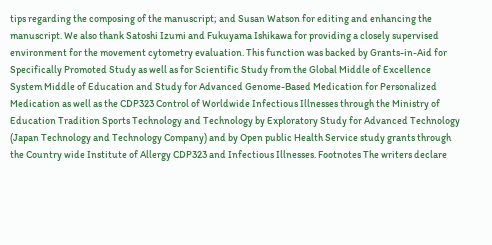tips regarding the composing of the manuscript; and Susan Watson for editing and enhancing the manuscript. We also thank Satoshi Izumi and Fukuyama Ishikawa for providing a closely supervised environment for the movement cytometry evaluation. This function was backed by Grants-in-Aid for Specifically Promoted Study as well as for Scientific Study from the Global Middle of Excellence System Middle of Education and Study for Advanced Genome-Based Medication for Personalized Medication as well as the CDP323 Control of Worldwide Infectious Illnesses through the Ministry of Education Tradition Sports Technology and Technology by Exploratory Study for Advanced Technology (Japan Technology and Technology Company) and by Open public Health Service study grants through the Country wide Institute of Allergy CDP323 and Infectious Illnesses. Footnotes The writers declare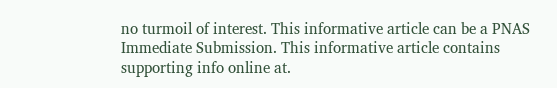no turmoil of interest. This informative article can be a PNAS Immediate Submission. This informative article contains supporting info online at.